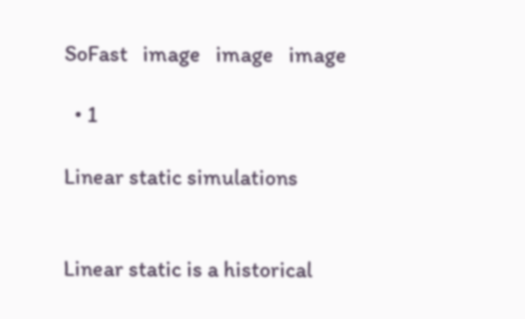SoFast   image   image   image

  • 1

Linear static simulations


Linear static is a historical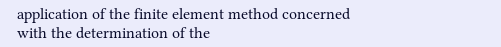application of the finite element method concerned with the determination of the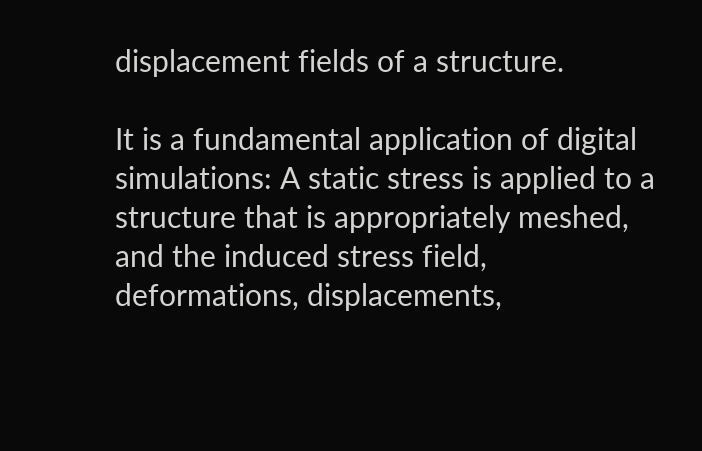displacement fields of a structure.

It is a fundamental application of digital simulations: A static stress is applied to a structure that is appropriately meshed, and the induced stress field, deformations, displacements,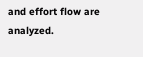and effort flow are analyzed.